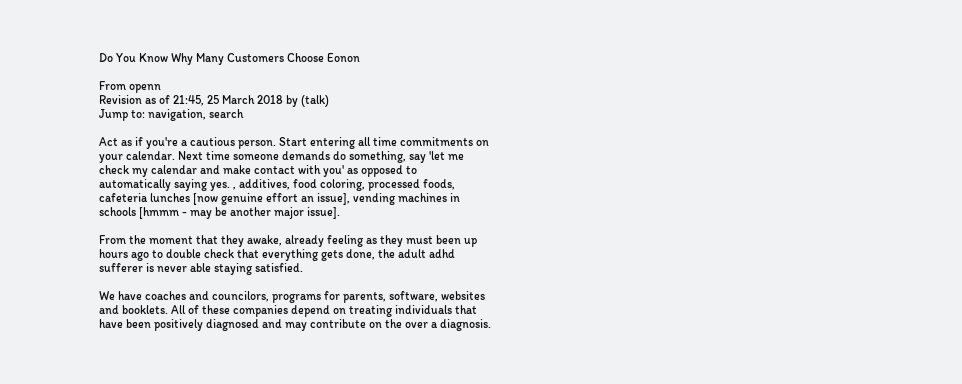Do You Know Why Many Customers Choose Eonon

From openn
Revision as of 21:45, 25 March 2018 by (talk)
Jump to: navigation, search

Act as if you're a cautious person. Start entering all time commitments on your calendar. Next time someone demands do something, say 'let me check my calendar and make contact with you' as opposed to automatically saying yes. , additives, food coloring, processed foods, cafeteria lunches [now genuine effort an issue], vending machines in schools [hmmm - may be another major issue].

From the moment that they awake, already feeling as they must been up hours ago to double check that everything gets done, the adult adhd sufferer is never able staying satisfied.

We have coaches and councilors, programs for parents, software, websites and booklets. All of these companies depend on treating individuals that have been positively diagnosed and may contribute on the over a diagnosis.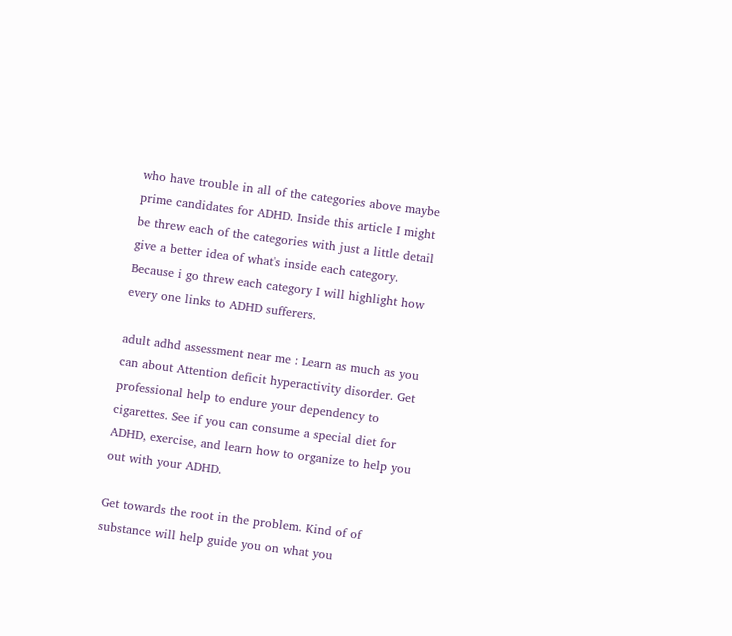who have trouble in all of the categories above maybe prime candidates for ADHD. Inside this article I might be threw each of the categories with just a little detail give a better idea of what's inside each category. Because i go threw each category I will highlight how every one links to ADHD sufferers.

adult adhd assessment near me : Learn as much as you can about Attention deficit hyperactivity disorder. Get professional help to endure your dependency to cigarettes. See if you can consume a special diet for ADHD, exercise, and learn how to organize to help you out with your ADHD.

Get towards the root in the problem. Kind of of substance will help guide you on what you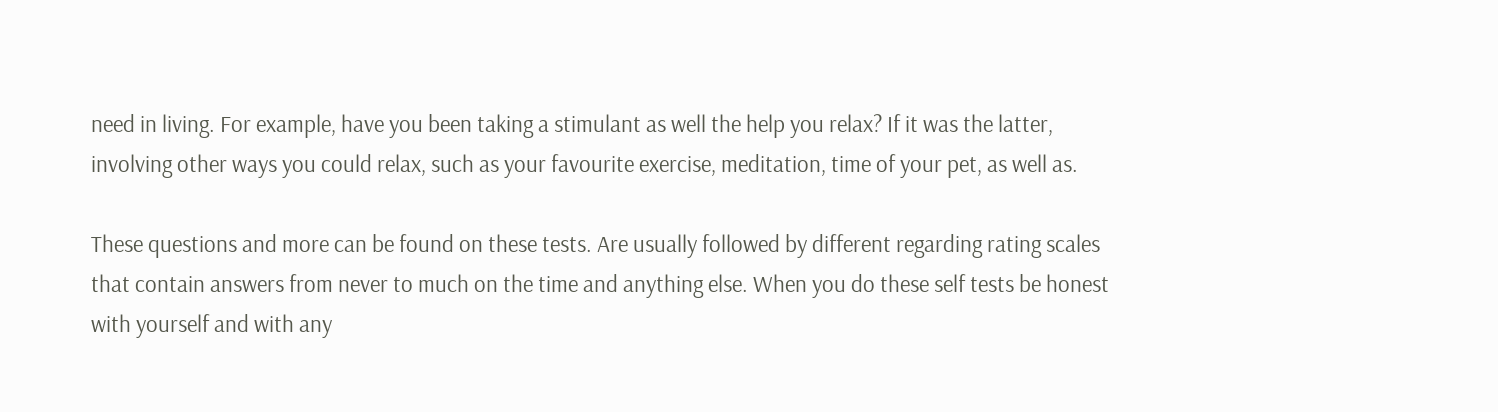need in living. For example, have you been taking a stimulant as well the help you relax? If it was the latter, involving other ways you could relax, such as your favourite exercise, meditation, time of your pet, as well as.

These questions and more can be found on these tests. Are usually followed by different regarding rating scales that contain answers from never to much on the time and anything else. When you do these self tests be honest with yourself and with any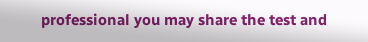professional you may share the test and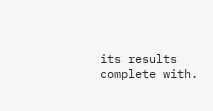its results complete with.